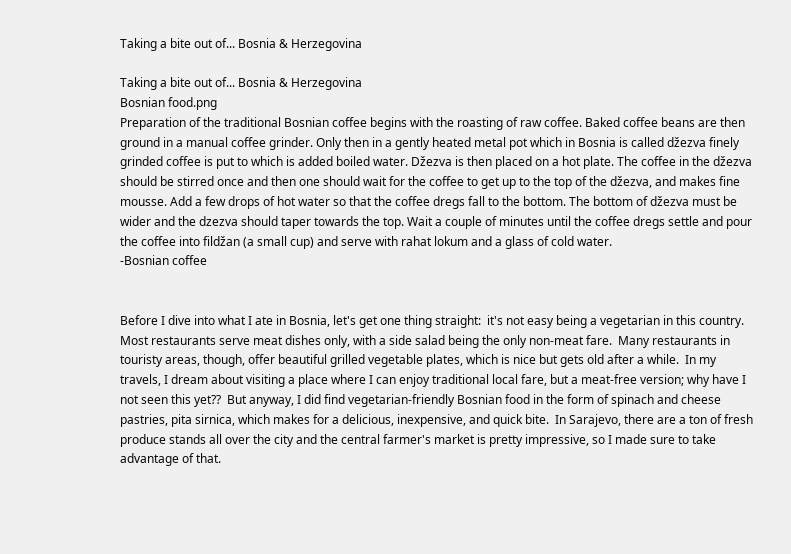Taking a bite out of... Bosnia & Herzegovina

Taking a bite out of... Bosnia & Herzegovina
Bosnian food.png
Preparation of the traditional Bosnian coffee begins with the roasting of raw coffee. Baked coffee beans are then ground in a manual coffee grinder. Only then in a gently heated metal pot which in Bosnia is called džezva finely grinded coffee is put to which is added boiled water. Džezva is then placed on a hot plate. The coffee in the džezva should be stirred once and then one should wait for the coffee to get up to the top of the džezva, and makes fine mousse. Add a few drops of hot water so that the coffee dregs fall to the bottom. The bottom of džezva must be wider and the dzezva should taper towards the top. Wait a couple of minutes until the coffee dregs settle and pour the coffee into fildžan (a small cup) and serve with rahat lokum and a glass of cold water.
-Bosnian coffee


Before I dive into what I ate in Bosnia, let's get one thing straight:  it's not easy being a vegetarian in this country.  Most restaurants serve meat dishes only, with a side salad being the only non-meat fare.  Many restaurants in touristy areas, though, offer beautiful grilled vegetable plates, which is nice but gets old after a while.  In my travels, I dream about visiting a place where I can enjoy traditional local fare, but a meat-free version; why have I not seen this yet??  But anyway, I did find vegetarian-friendly Bosnian food in the form of spinach and cheese pastries, pita sirnica, which makes for a delicious, inexpensive, and quick bite.  In Sarajevo, there are a ton of fresh produce stands all over the city and the central farmer's market is pretty impressive, so I made sure to take advantage of that.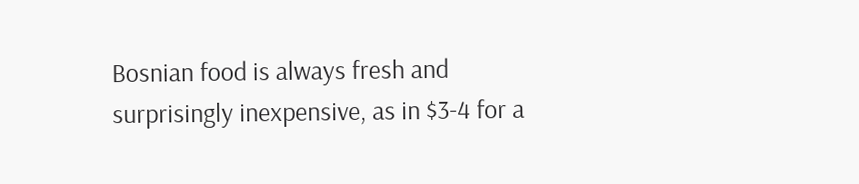Bosnian food is always fresh and surprisingly inexpensive, as in $3-4 for a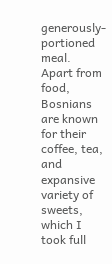generously-portioned meal.  Apart from food, Bosnians are known for their coffee, tea, and expansive variety of sweets, which I took full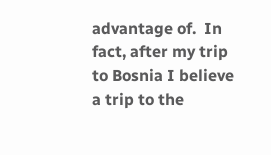advantage of.  In fact, after my trip to Bosnia I believe a trip to the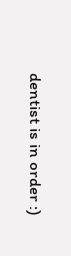dentist is in order :)